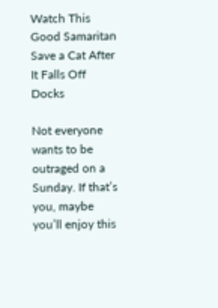Watch This Good Samaritan Save a Cat After It Falls Off Docks

Not everyone wants to be outraged on a Sunday. If that’s you, maybe you’ll enjoy this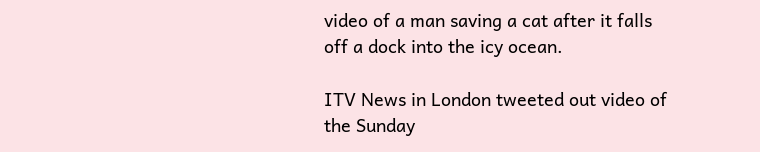video of a man saving a cat after it falls off a dock into the icy ocean.

ITV News in London tweeted out video of the Sunday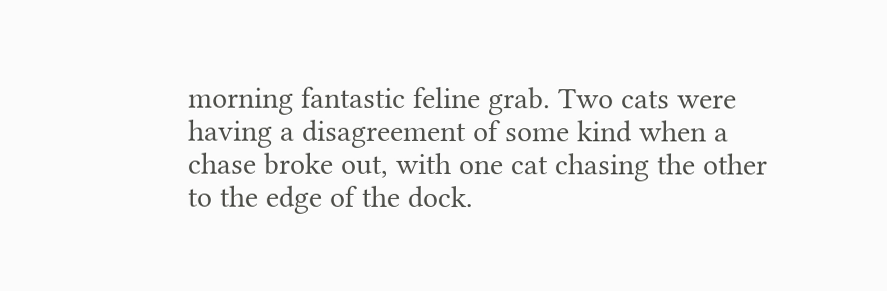morning fantastic feline grab. Two cats were having a disagreement of some kind when a chase broke out, with one cat chasing the other to the edge of the dock.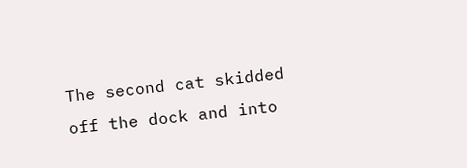The second cat skidded off the dock and into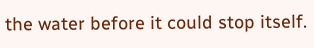the water before it could stop itself.